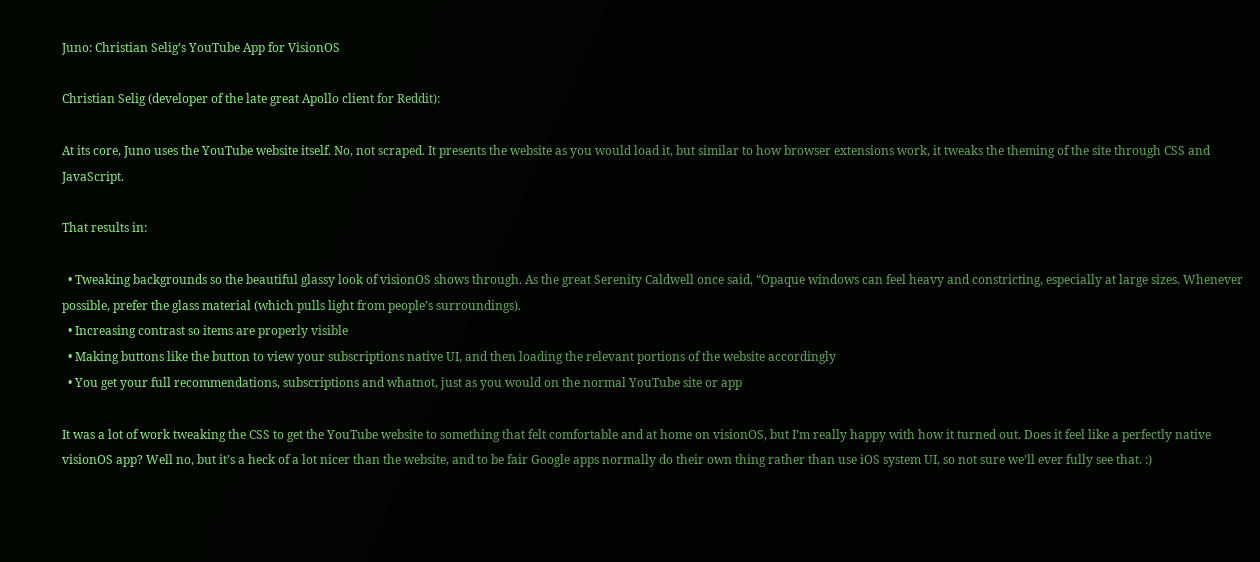Juno: Christian Selig’s YouTube App for VisionOS

Christian Selig (developer of the late great Apollo client for Reddit):

At its core, Juno uses the YouTube website itself. No, not scraped. It presents the website as you would load it, but similar to how browser extensions work, it tweaks the theming of the site through CSS and JavaScript.

That results in:

  • Tweaking backgrounds so the beautiful glassy look of visionOS shows through. As the great Serenity Caldwell once said, “Opaque windows can feel heavy and constricting, especially at large sizes. Whenever possible, prefer the glass material (which pulls light from people’s surroundings).
  • Increasing contrast so items are properly visible
  • Making buttons like the button to view your subscriptions native UI, and then loading the relevant portions of the website accordingly
  • You get your full recommendations, subscriptions and whatnot, just as you would on the normal YouTube site or app

It was a lot of work tweaking the CSS to get the YouTube website to something that felt comfortable and at home on visionOS, but I’m really happy with how it turned out. Does it feel like a perfectly native visionOS app? Well no, but it’s a heck of a lot nicer than the website, and to be fair Google apps normally do their own thing rather than use iOS system UI, so not sure we’ll ever fully see that. :)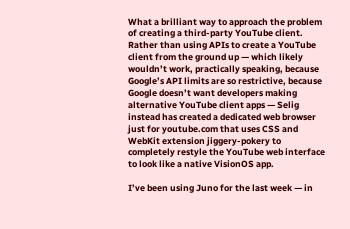What a brilliant way to approach the problem of creating a third-party YouTube client. Rather than using APIs to create a YouTube client from the ground up — which likely wouldn’t work, practically speaking, because Google’s API limits are so restrictive, because Google doesn’t want developers making alternative YouTube client apps — Selig instead has created a dedicated web browser just for youtube.com that uses CSS and WebKit extension jiggery-pokery to completely restyle the YouTube web interface to look like a native VisionOS app.

I’ve been using Juno for the last week — in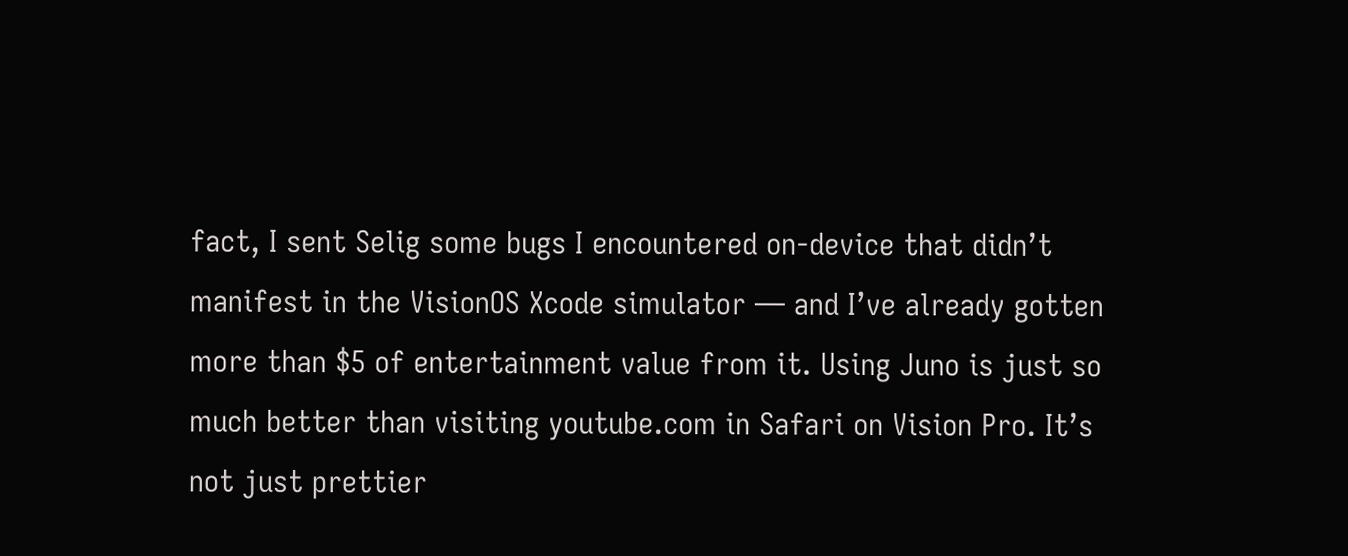fact, I sent Selig some bugs I encountered on-device that didn’t manifest in the VisionOS Xcode simulator — and I’ve already gotten more than $5 of entertainment value from it. Using Juno is just so much better than visiting youtube.com in Safari on Vision Pro. It’s not just prettier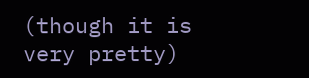(though it is very pretty)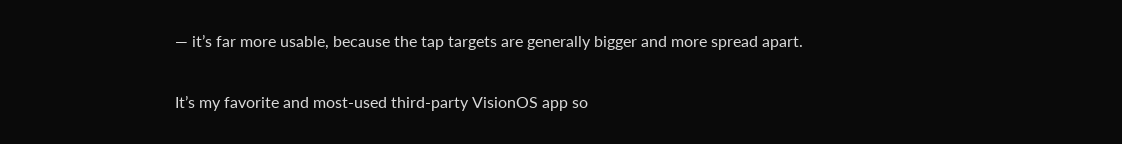— it’s far more usable, because the tap targets are generally bigger and more spread apart.

It’s my favorite and most-used third-party VisionOS app so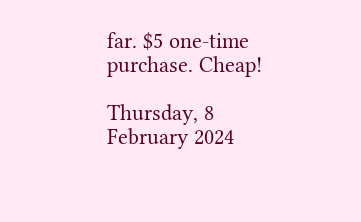far. $5 one-time purchase. Cheap!

Thursday, 8 February 2024